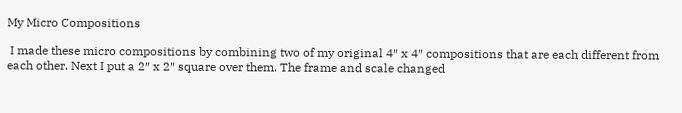My Micro Compositions

 I made these micro compositions by combining two of my original 4″ x 4″ compositions that are each different from each other. Next I put a 2″ x 2″ square over them. The frame and scale changed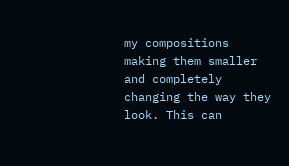my compositions making them smaller and completely changing the way they look. This can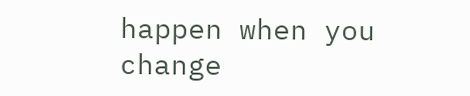happen when you change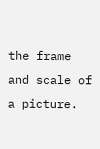the frame and scale of a picture.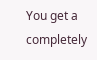You get a completely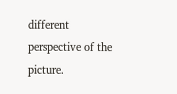different perspective of the picture.